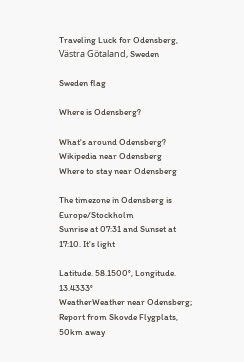Traveling Luck for Odensberg, Västra Götaland, Sweden

Sweden flag

Where is Odensberg?

What's around Odensberg?
Wikipedia near Odensberg
Where to stay near Odensberg

The timezone in Odensberg is Europe/Stockholm
Sunrise at 07:31 and Sunset at 17:10. It's light

Latitude. 58.1500°, Longitude. 13.4333°
WeatherWeather near Odensberg; Report from Skovde Flygplats, 50km away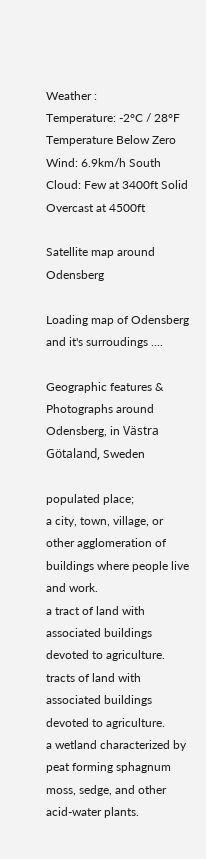Weather :
Temperature: -2°C / 28°F Temperature Below Zero
Wind: 6.9km/h South
Cloud: Few at 3400ft Solid Overcast at 4500ft

Satellite map around Odensberg

Loading map of Odensberg and it's surroudings ....

Geographic features & Photographs around Odensberg, in Västra Götaland, Sweden

populated place;
a city, town, village, or other agglomeration of buildings where people live and work.
a tract of land with associated buildings devoted to agriculture.
tracts of land with associated buildings devoted to agriculture.
a wetland characterized by peat forming sphagnum moss, sedge, and other acid-water plants.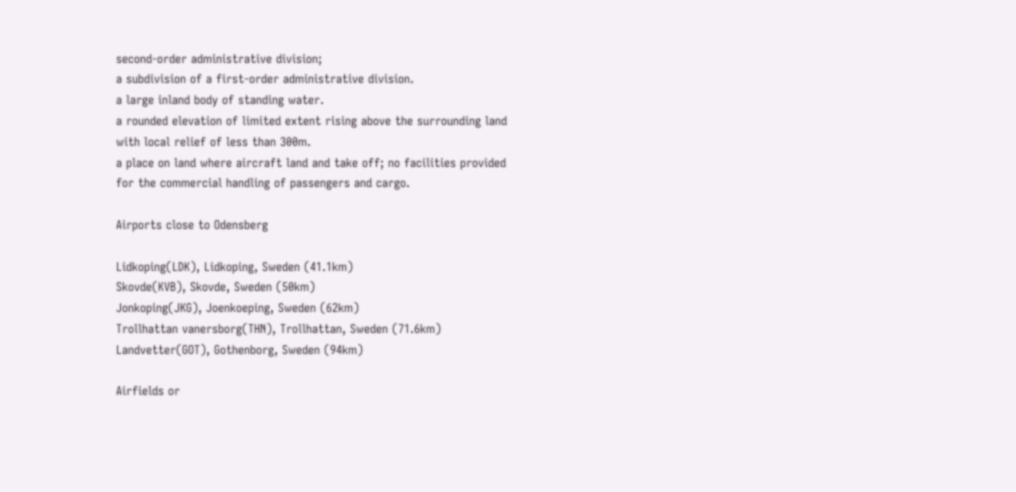second-order administrative division;
a subdivision of a first-order administrative division.
a large inland body of standing water.
a rounded elevation of limited extent rising above the surrounding land with local relief of less than 300m.
a place on land where aircraft land and take off; no facilities provided for the commercial handling of passengers and cargo.

Airports close to Odensberg

Lidkoping(LDK), Lidkoping, Sweden (41.1km)
Skovde(KVB), Skovde, Sweden (50km)
Jonkoping(JKG), Joenkoeping, Sweden (62km)
Trollhattan vanersborg(THN), Trollhattan, Sweden (71.6km)
Landvetter(GOT), Gothenborg, Sweden (94km)

Airfields or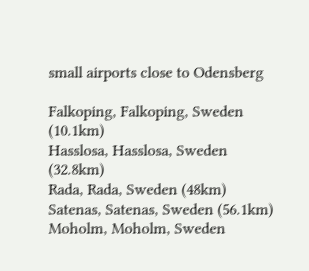small airports close to Odensberg

Falkoping, Falkoping, Sweden (10.1km)
Hasslosa, Hasslosa, Sweden (32.8km)
Rada, Rada, Sweden (48km)
Satenas, Satenas, Sweden (56.1km)
Moholm, Moholm, Sweden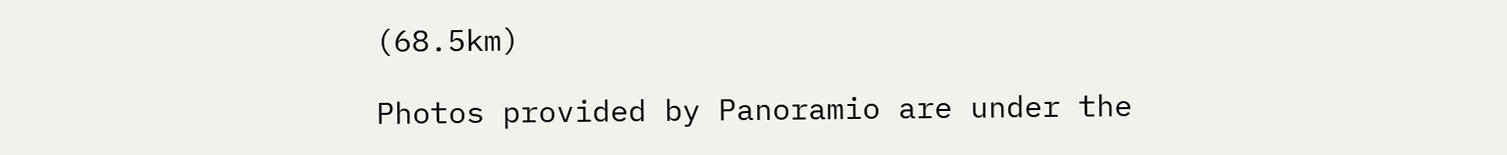(68.5km)

Photos provided by Panoramio are under the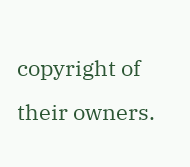copyright of their owners.